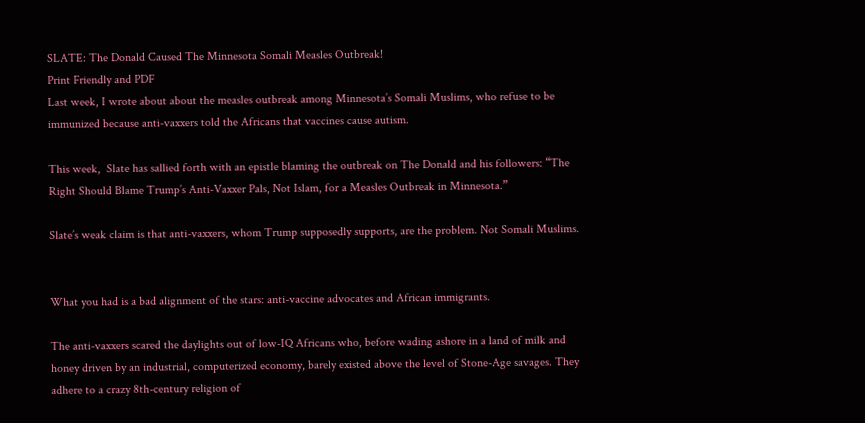SLATE: The Donald Caused The Minnesota Somali Measles Outbreak!
Print Friendly and PDF
Last week, I wrote about about the measles outbreak among Minnesota’s Somali Muslims, who refuse to be immunized because anti-vaxxers told the Africans that vaccines cause autism.

This week,  Slate has sallied forth with an epistle blaming the outbreak on The Donald and his followers: “The Right Should Blame Trump’s Anti-Vaxxer Pals, Not Islam, for a Measles Outbreak in Minnesota.”

Slate’s weak claim is that anti-vaxxers, whom Trump supposedly supports, are the problem. Not Somali Muslims.


What you had is a bad alignment of the stars: anti-vaccine advocates and African immigrants.

The anti-vaxxers scared the daylights out of low-IQ Africans who, before wading ashore in a land of milk and honey driven by an industrial, computerized economy, barely existed above the level of Stone-Age savages. They adhere to a crazy 8th-century religion of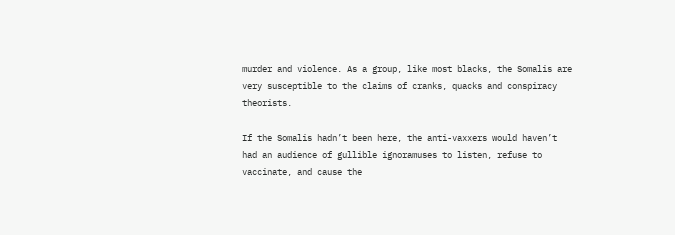murder and violence. As a group, like most blacks, the Somalis are very susceptible to the claims of cranks, quacks and conspiracy theorists.

If the Somalis hadn’t been here, the anti-vaxxers would haven’t had an audience of gullible ignoramuses to listen, refuse to vaccinate, and cause the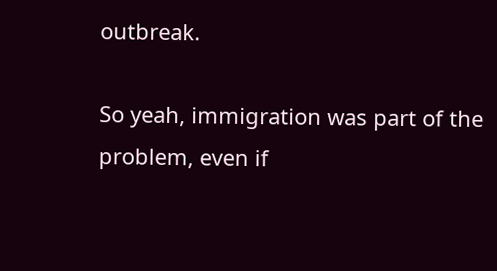outbreak.

So yeah, immigration was part of the problem, even if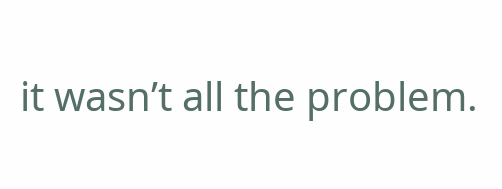it wasn’t all the problem.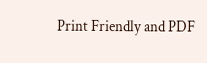Print Friendly and PDF